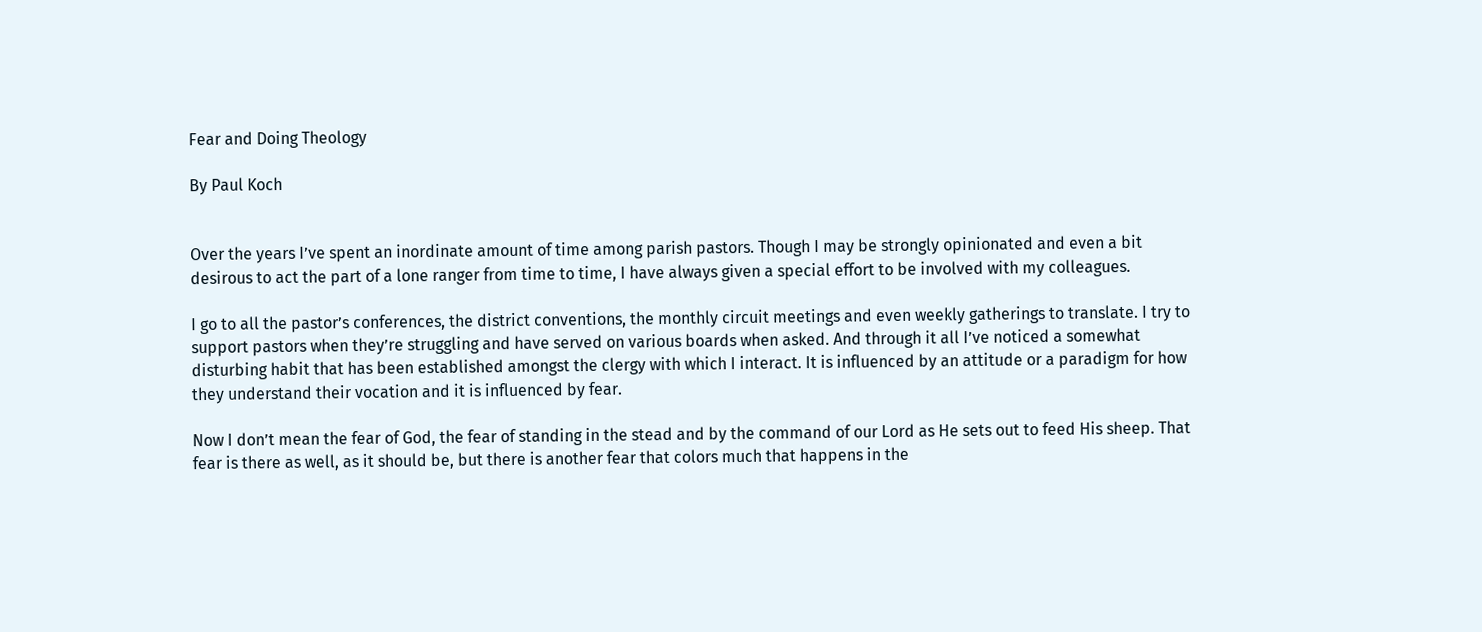Fear and Doing Theology

By Paul Koch


Over the years I’ve spent an inordinate amount of time among parish pastors. Though I may be strongly opinionated and even a bit desirous to act the part of a lone ranger from time to time, I have always given a special effort to be involved with my colleagues.

I go to all the pastor’s conferences, the district conventions, the monthly circuit meetings and even weekly gatherings to translate. I try to support pastors when they’re struggling and have served on various boards when asked. And through it all I’ve noticed a somewhat disturbing habit that has been established amongst the clergy with which I interact. It is influenced by an attitude or a paradigm for how they understand their vocation and it is influenced by fear.

Now I don’t mean the fear of God, the fear of standing in the stead and by the command of our Lord as He sets out to feed His sheep. That fear is there as well, as it should be, but there is another fear that colors much that happens in the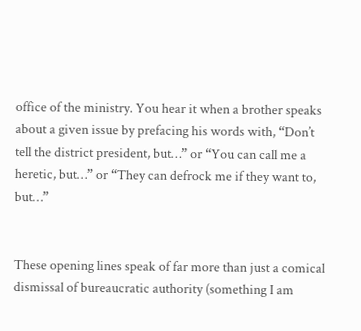office of the ministry. You hear it when a brother speaks about a given issue by prefacing his words with, “Don’t tell the district president, but…” or “You can call me a heretic, but…” or “They can defrock me if they want to, but…”


These opening lines speak of far more than just a comical dismissal of bureaucratic authority (something I am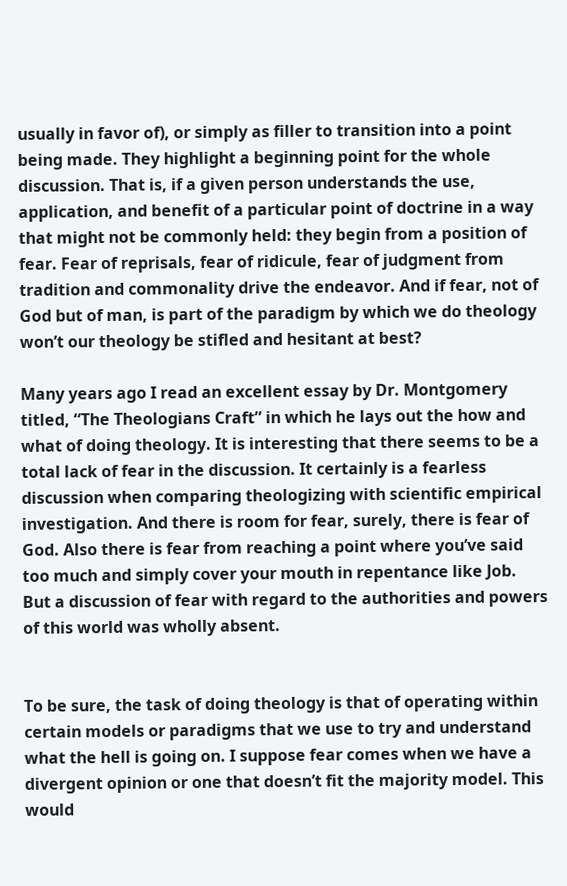usually in favor of), or simply as filler to transition into a point being made. They highlight a beginning point for the whole discussion. That is, if a given person understands the use, application, and benefit of a particular point of doctrine in a way that might not be commonly held: they begin from a position of fear. Fear of reprisals, fear of ridicule, fear of judgment from tradition and commonality drive the endeavor. And if fear, not of God but of man, is part of the paradigm by which we do theology won’t our theology be stifled and hesitant at best?

Many years ago I read an excellent essay by Dr. Montgomery titled, “The Theologians Craft” in which he lays out the how and what of doing theology. It is interesting that there seems to be a total lack of fear in the discussion. It certainly is a fearless discussion when comparing theologizing with scientific empirical investigation. And there is room for fear, surely, there is fear of God. Also there is fear from reaching a point where you’ve said too much and simply cover your mouth in repentance like Job. But a discussion of fear with regard to the authorities and powers of this world was wholly absent.


To be sure, the task of doing theology is that of operating within certain models or paradigms that we use to try and understand what the hell is going on. I suppose fear comes when we have a divergent opinion or one that doesn’t fit the majority model. This would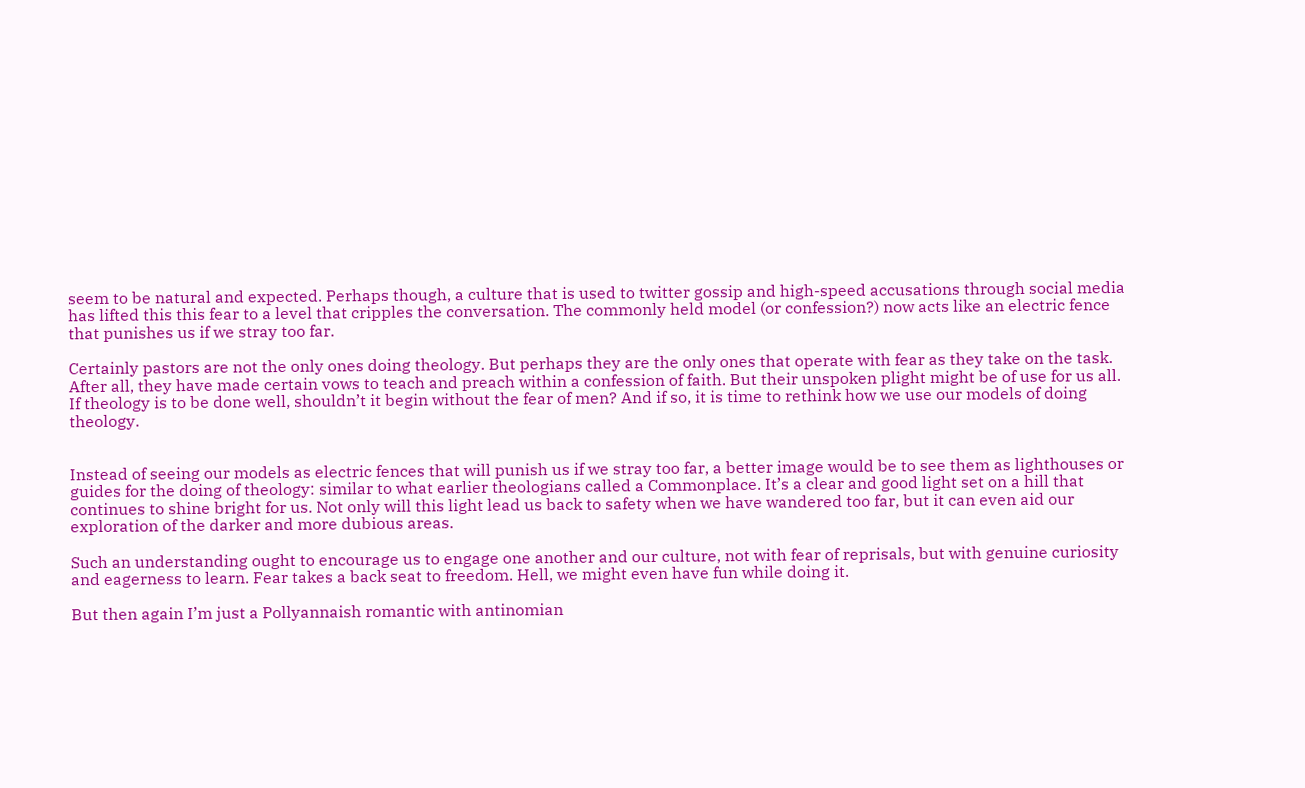seem to be natural and expected. Perhaps though, a culture that is used to twitter gossip and high-speed accusations through social media has lifted this this fear to a level that cripples the conversation. The commonly held model (or confession?) now acts like an electric fence that punishes us if we stray too far.

Certainly pastors are not the only ones doing theology. But perhaps they are the only ones that operate with fear as they take on the task. After all, they have made certain vows to teach and preach within a confession of faith. But their unspoken plight might be of use for us all. If theology is to be done well, shouldn’t it begin without the fear of men? And if so, it is time to rethink how we use our models of doing theology.


Instead of seeing our models as electric fences that will punish us if we stray too far, a better image would be to see them as lighthouses or guides for the doing of theology: similar to what earlier theologians called a Commonplace. It’s a clear and good light set on a hill that continues to shine bright for us. Not only will this light lead us back to safety when we have wandered too far, but it can even aid our exploration of the darker and more dubious areas.

Such an understanding ought to encourage us to engage one another and our culture, not with fear of reprisals, but with genuine curiosity and eagerness to learn. Fear takes a back seat to freedom. Hell, we might even have fun while doing it.

But then again I’m just a Pollyannaish romantic with antinomian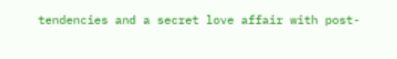tendencies and a secret love affair with post-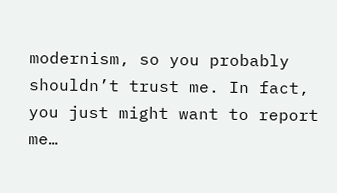modernism, so you probably shouldn’t trust me. In fact, you just might want to report me…